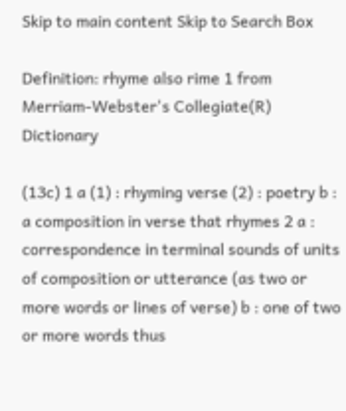Skip to main content Skip to Search Box

Definition: rhyme also rime 1 from Merriam-Webster's Collegiate(R) Dictionary

(13c) 1 a (1) : rhyming verse (2) : poetry b : a composition in verse that rhymes 2 a : correspondence in terminal sounds of units of composition or utterance (as two or more words or lines of verse) b : one of two or more words thus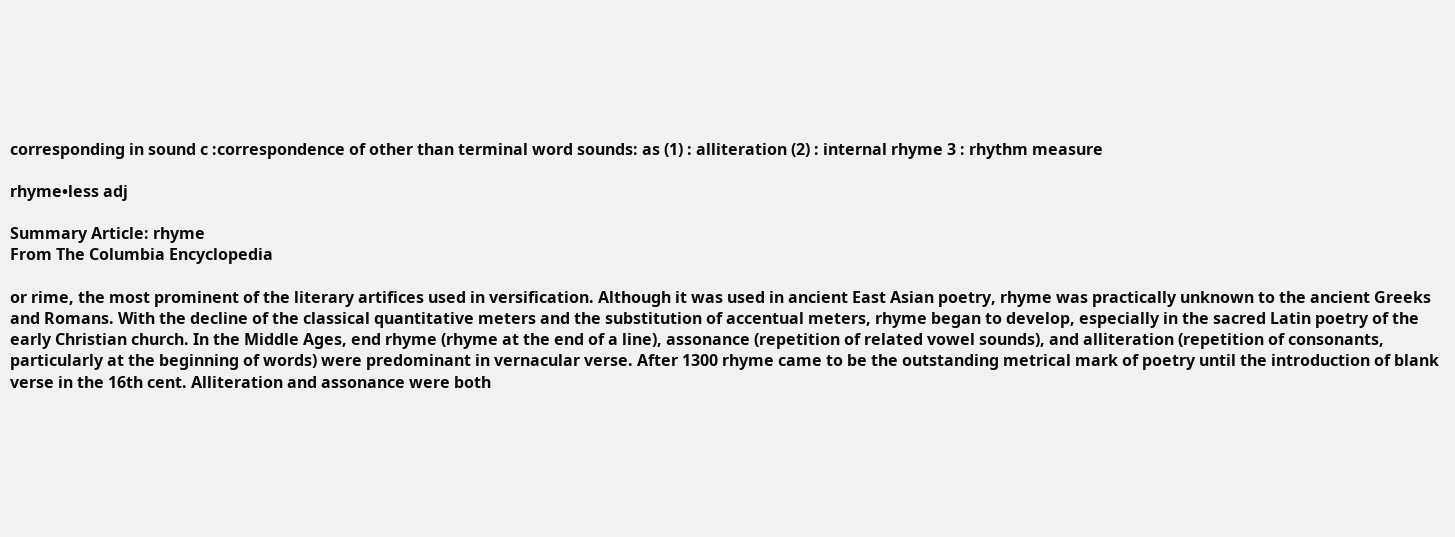corresponding in sound c :correspondence of other than terminal word sounds: as (1) : alliteration (2) : internal rhyme 3 : rhythm measure

rhyme•less adj

Summary Article: rhyme
From The Columbia Encyclopedia

or rime, the most prominent of the literary artifices used in versification. Although it was used in ancient East Asian poetry, rhyme was practically unknown to the ancient Greeks and Romans. With the decline of the classical quantitative meters and the substitution of accentual meters, rhyme began to develop, especially in the sacred Latin poetry of the early Christian church. In the Middle Ages, end rhyme (rhyme at the end of a line), assonance (repetition of related vowel sounds), and alliteration (repetition of consonants, particularly at the beginning of words) were predominant in vernacular verse. After 1300 rhyme came to be the outstanding metrical mark of poetry until the introduction of blank verse in the 16th cent. Alliteration and assonance were both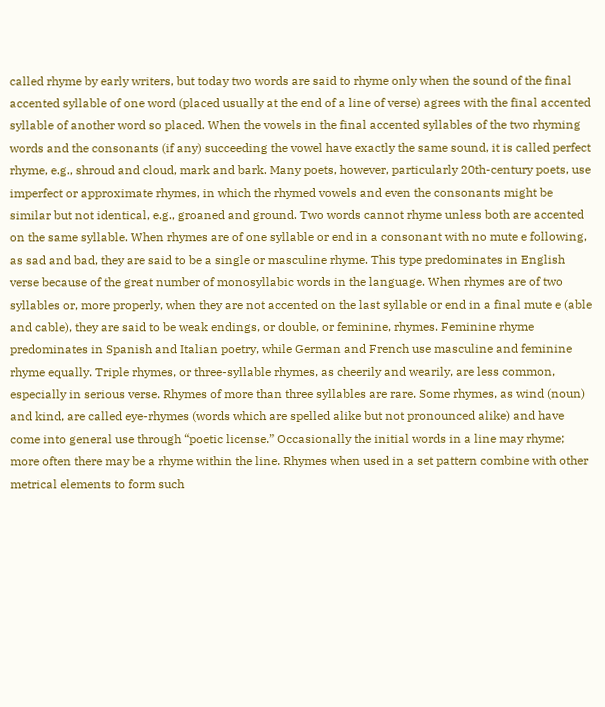called rhyme by early writers, but today two words are said to rhyme only when the sound of the final accented syllable of one word (placed usually at the end of a line of verse) agrees with the final accented syllable of another word so placed. When the vowels in the final accented syllables of the two rhyming words and the consonants (if any) succeeding the vowel have exactly the same sound, it is called perfect rhyme, e.g., shroud and cloud, mark and bark. Many poets, however, particularly 20th-century poets, use imperfect or approximate rhymes, in which the rhymed vowels and even the consonants might be similar but not identical, e.g., groaned and ground. Two words cannot rhyme unless both are accented on the same syllable. When rhymes are of one syllable or end in a consonant with no mute e following, as sad and bad, they are said to be a single or masculine rhyme. This type predominates in English verse because of the great number of monosyllabic words in the language. When rhymes are of two syllables or, more properly, when they are not accented on the last syllable or end in a final mute e (able and cable), they are said to be weak endings, or double, or feminine, rhymes. Feminine rhyme predominates in Spanish and Italian poetry, while German and French use masculine and feminine rhyme equally. Triple rhymes, or three-syllable rhymes, as cheerily and wearily, are less common, especially in serious verse. Rhymes of more than three syllables are rare. Some rhymes, as wind (noun) and kind, are called eye-rhymes (words which are spelled alike but not pronounced alike) and have come into general use through “poetic license.” Occasionally the initial words in a line may rhyme; more often there may be a rhyme within the line. Rhymes when used in a set pattern combine with other metrical elements to form such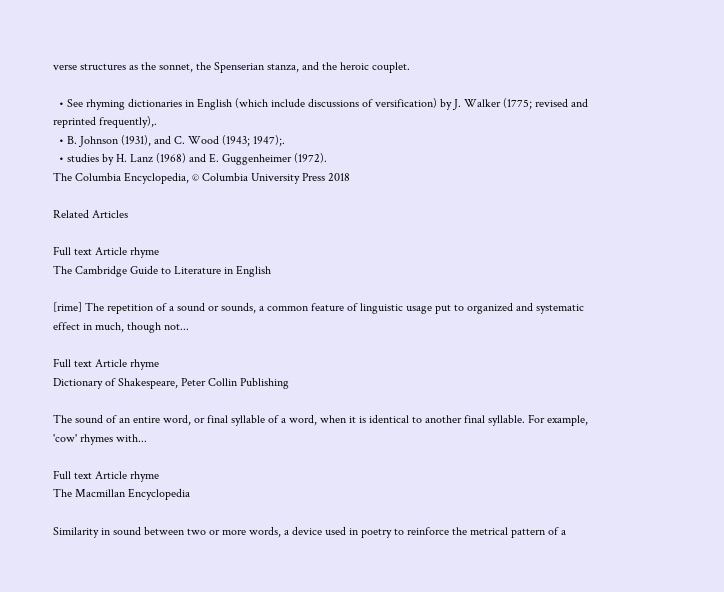verse structures as the sonnet, the Spenserian stanza, and the heroic couplet.

  • See rhyming dictionaries in English (which include discussions of versification) by J. Walker (1775; revised and reprinted frequently),.
  • B. Johnson (1931), and C. Wood (1943; 1947);.
  • studies by H. Lanz (1968) and E. Guggenheimer (1972).
The Columbia Encyclopedia, © Columbia University Press 2018

Related Articles

Full text Article rhyme
The Cambridge Guide to Literature in English

[rime] The repetition of a sound or sounds, a common feature of linguistic usage put to organized and systematic effect in much, though not...

Full text Article rhyme
Dictionary of Shakespeare, Peter Collin Publishing

The sound of an entire word, or final syllable of a word, when it is identical to another final syllable. For example, 'cow' rhymes with...

Full text Article rhyme
The Macmillan Encyclopedia

Similarity in sound between two or more words, a device used in poetry to reinforce the metrical pattern of a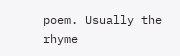poem. Usually the rhyme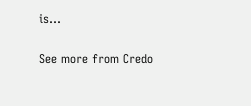is...

See more from Credo